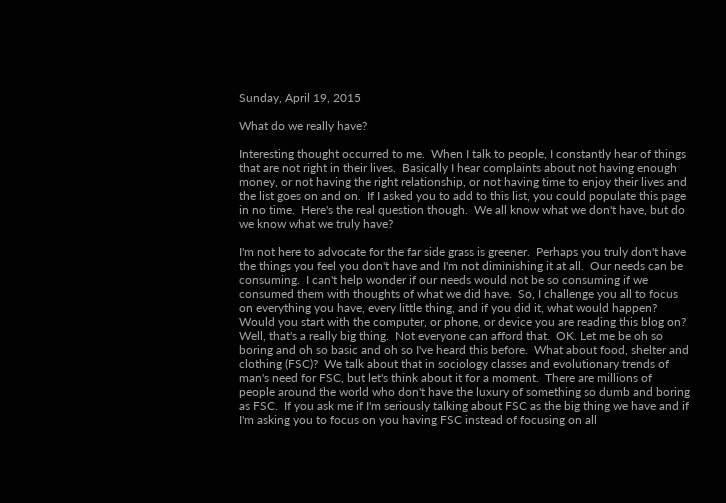Sunday, April 19, 2015

What do we really have?

Interesting thought occurred to me.  When I talk to people, I constantly hear of things that are not right in their lives.  Basically I hear complaints about not having enough money, or not having the right relationship, or not having time to enjoy their lives and the list goes on and on.  If I asked you to add to this list, you could populate this page in no time.  Here's the real question though.  We all know what we don't have, but do we know what we truly have?

I'm not here to advocate for the far side grass is greener.  Perhaps you truly don't have the things you feel you don't have and I'm not diminishing it at all.  Our needs can be consuming.  I can't help wonder if our needs would not be so consuming if we consumed them with thoughts of what we did have.  So, I challenge you all to focus on everything you have, every little thing, and if you did it, what would happen?  Would you start with the computer, or phone, or device you are reading this blog on?  Well, that's a really big thing.  Not everyone can afford that.  OK. Let me be oh so boring and oh so basic and oh so I've heard this before.  What about food, shelter and clothing (FSC)?  We talk about that in sociology classes and evolutionary trends of man's need for FSC, but let's think about it for a moment.  There are millions of people around the world who don't have the luxury of something so dumb and boring as FSC.  If you ask me if I'm seriously talking about FSC as the big thing we have and if I'm asking you to focus on you having FSC instead of focusing on all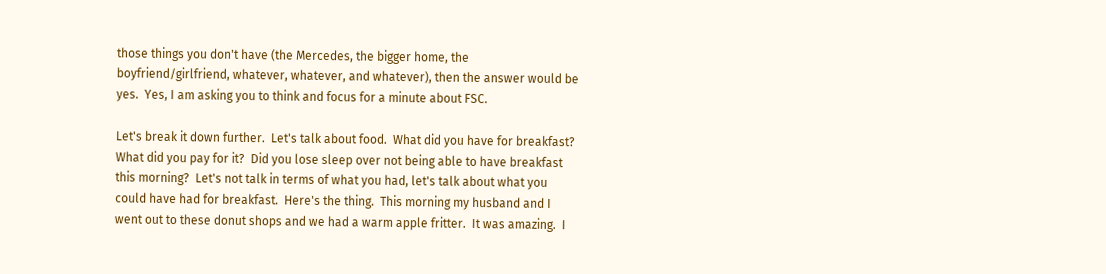those things you don't have (the Mercedes, the bigger home, the boyfriend/girlfriend, whatever, whatever, and whatever), then the answer would be yes.  Yes, I am asking you to think and focus for a minute about FSC.

Let's break it down further.  Let's talk about food.  What did you have for breakfast?  What did you pay for it?  Did you lose sleep over not being able to have breakfast this morning?  Let's not talk in terms of what you had, let's talk about what you could have had for breakfast.  Here's the thing.  This morning my husband and I went out to these donut shops and we had a warm apple fritter.  It was amazing.  I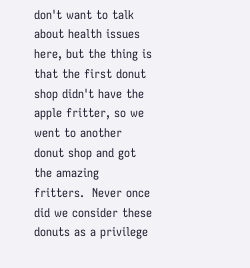don't want to talk about health issues here, but the thing is that the first donut shop didn't have the apple fritter, so we went to another donut shop and got the amazing fritters.  Never once did we consider these donuts as a privilege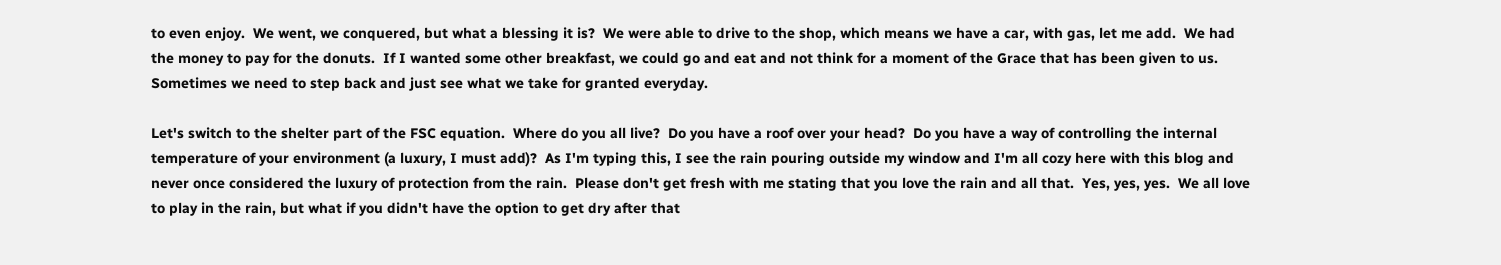to even enjoy.  We went, we conquered, but what a blessing it is?  We were able to drive to the shop, which means we have a car, with gas, let me add.  We had the money to pay for the donuts.  If I wanted some other breakfast, we could go and eat and not think for a moment of the Grace that has been given to us.  Sometimes we need to step back and just see what we take for granted everyday.

Let's switch to the shelter part of the FSC equation.  Where do you all live?  Do you have a roof over your head?  Do you have a way of controlling the internal temperature of your environment (a luxury, I must add)?  As I'm typing this, I see the rain pouring outside my window and I'm all cozy here with this blog and never once considered the luxury of protection from the rain.  Please don't get fresh with me stating that you love the rain and all that.  Yes, yes, yes.  We all love to play in the rain, but what if you didn't have the option to get dry after that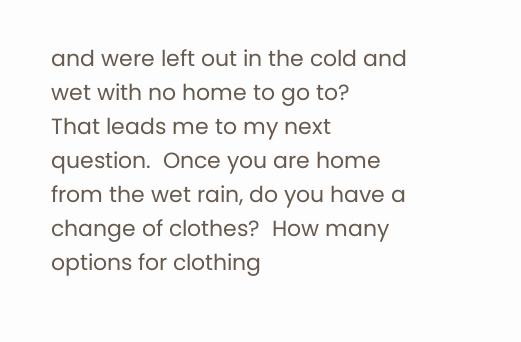and were left out in the cold and wet with no home to go to?
That leads me to my next question.  Once you are home from the wet rain, do you have a change of clothes?  How many options for clothing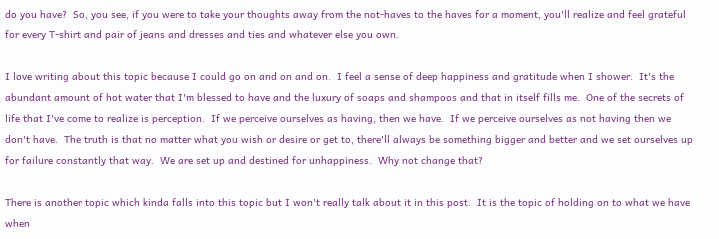do you have?  So, you see, if you were to take your thoughts away from the not-haves to the haves for a moment, you'll realize and feel grateful for every T-shirt and pair of jeans and dresses and ties and whatever else you own.

I love writing about this topic because I could go on and on and on.  I feel a sense of deep happiness and gratitude when I shower.  It's the abundant amount of hot water that I'm blessed to have and the luxury of soaps and shampoos and that in itself fills me.  One of the secrets of life that I've come to realize is perception.  If we perceive ourselves as having, then we have.  If we perceive ourselves as not having then we don't have.  The truth is that no matter what you wish or desire or get to, there'll always be something bigger and better and we set ourselves up for failure constantly that way.  We are set up and destined for unhappiness.  Why not change that?

There is another topic which kinda falls into this topic but I won't really talk about it in this post.  It is the topic of holding on to what we have when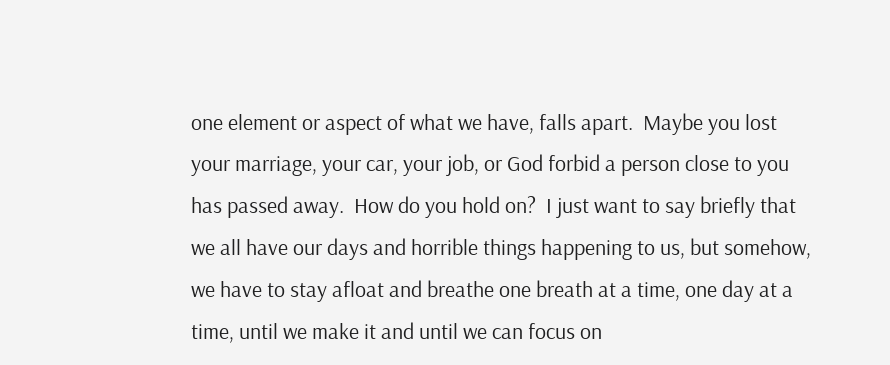one element or aspect of what we have, falls apart.  Maybe you lost your marriage, your car, your job, or God forbid a person close to you has passed away.  How do you hold on?  I just want to say briefly that we all have our days and horrible things happening to us, but somehow, we have to stay afloat and breathe one breath at a time, one day at a time, until we make it and until we can focus on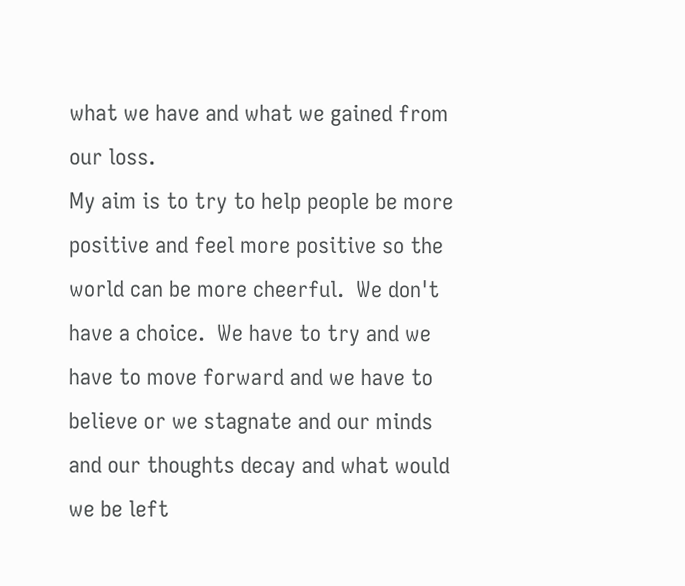what we have and what we gained from our loss.
My aim is to try to help people be more positive and feel more positive so the world can be more cheerful.  We don't have a choice.  We have to try and we have to move forward and we have to believe or we stagnate and our minds and our thoughts decay and what would we be left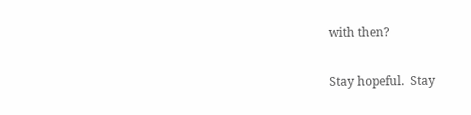with then?

Stay hopeful.  Stay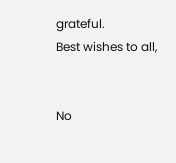grateful.
Best wishes to all,


No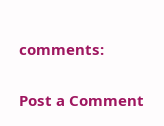comments:

Post a Comment